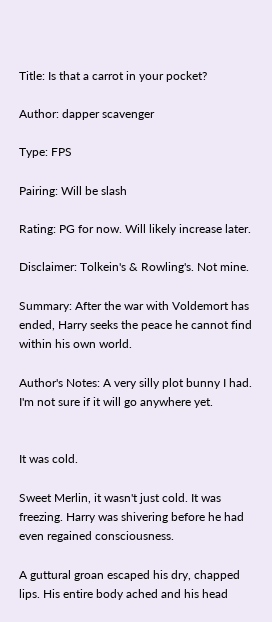Title: Is that a carrot in your pocket?

Author: dapper scavenger

Type: FPS

Pairing: Will be slash

Rating: PG for now. Will likely increase later.

Disclaimer: Tolkein's & Rowling's. Not mine.

Summary: After the war with Voldemort has ended, Harry seeks the peace he cannot find within his own world.

Author's Notes: A very silly plot bunny I had. I'm not sure if it will go anywhere yet.


It was cold.

Sweet Merlin, it wasn't just cold. It was freezing. Harry was shivering before he had even regained consciousness.

A guttural groan escaped his dry, chapped lips. His entire body ached and his head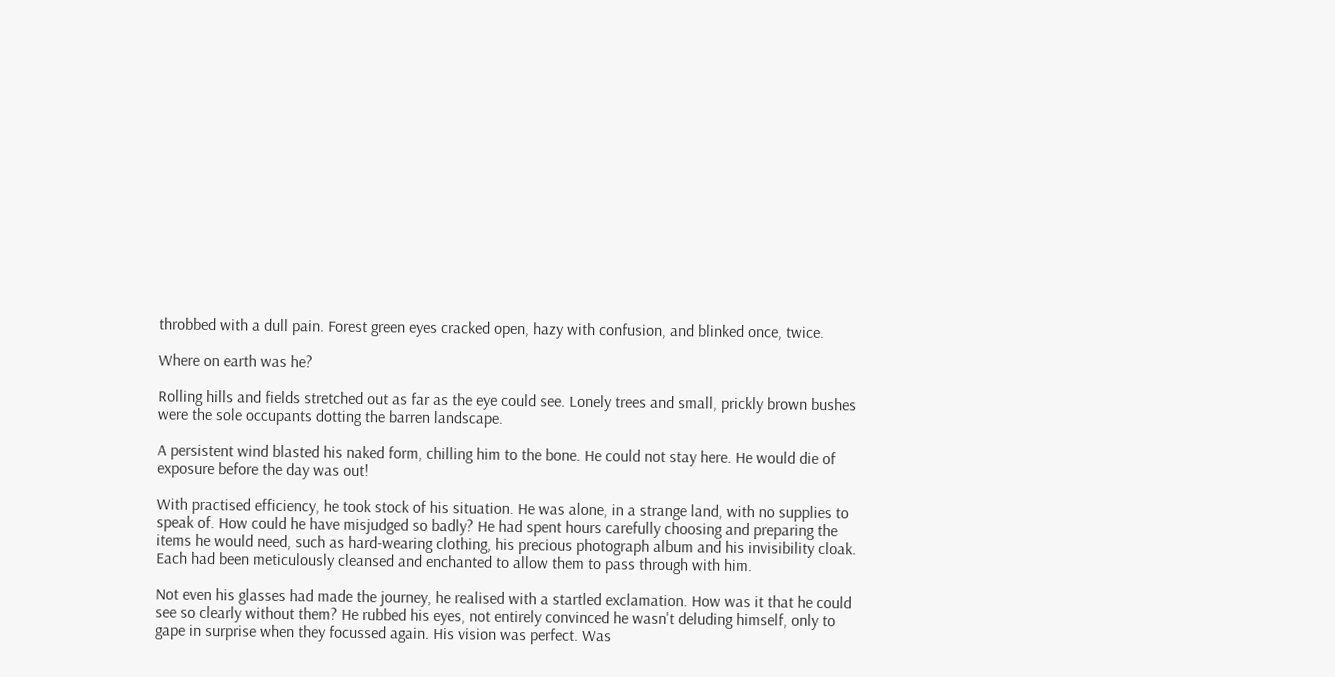throbbed with a dull pain. Forest green eyes cracked open, hazy with confusion, and blinked once, twice.

Where on earth was he?

Rolling hills and fields stretched out as far as the eye could see. Lonely trees and small, prickly brown bushes were the sole occupants dotting the barren landscape.

A persistent wind blasted his naked form, chilling him to the bone. He could not stay here. He would die of exposure before the day was out!

With practised efficiency, he took stock of his situation. He was alone, in a strange land, with no supplies to speak of. How could he have misjudged so badly? He had spent hours carefully choosing and preparing the items he would need, such as hard-wearing clothing, his precious photograph album and his invisibility cloak. Each had been meticulously cleansed and enchanted to allow them to pass through with him.

Not even his glasses had made the journey, he realised with a startled exclamation. How was it that he could see so clearly without them? He rubbed his eyes, not entirely convinced he wasn't deluding himself, only to gape in surprise when they focussed again. His vision was perfect. Was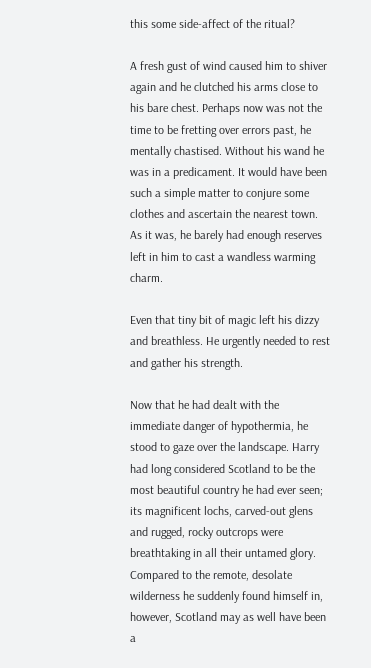this some side-affect of the ritual?

A fresh gust of wind caused him to shiver again and he clutched his arms close to his bare chest. Perhaps now was not the time to be fretting over errors past, he mentally chastised. Without his wand he was in a predicament. It would have been such a simple matter to conjure some clothes and ascertain the nearest town. As it was, he barely had enough reserves left in him to cast a wandless warming charm.

Even that tiny bit of magic left his dizzy and breathless. He urgently needed to rest and gather his strength.

Now that he had dealt with the immediate danger of hypothermia, he stood to gaze over the landscape. Harry had long considered Scotland to be the most beautiful country he had ever seen; its magnificent lochs, carved-out glens and rugged, rocky outcrops were breathtaking in all their untamed glory. Compared to the remote, desolate wilderness he suddenly found himself in, however, Scotland may as well have been a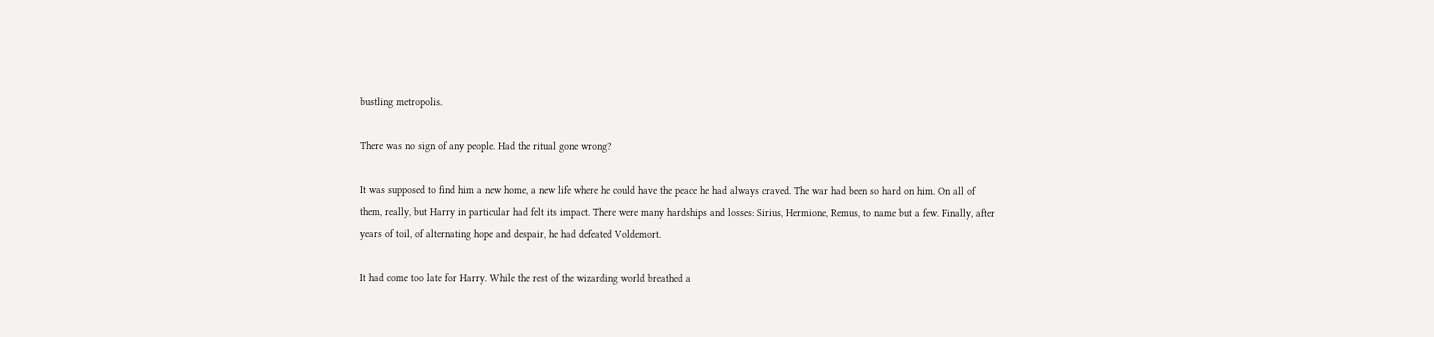bustling metropolis.

There was no sign of any people. Had the ritual gone wrong?

It was supposed to find him a new home, a new life where he could have the peace he had always craved. The war had been so hard on him. On all of them, really, but Harry in particular had felt its impact. There were many hardships and losses: Sirius, Hermione, Remus, to name but a few. Finally, after years of toil, of alternating hope and despair, he had defeated Voldemort.

It had come too late for Harry. While the rest of the wizarding world breathed a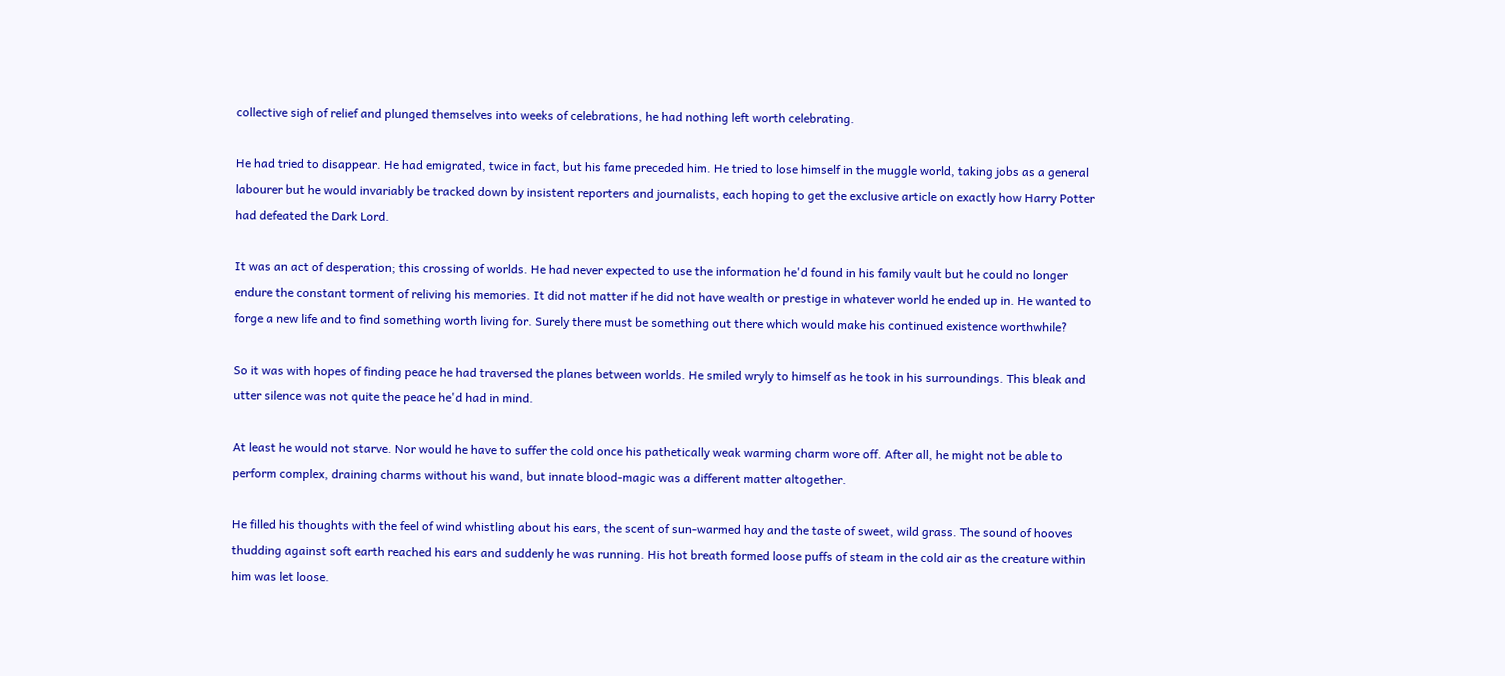collective sigh of relief and plunged themselves into weeks of celebrations, he had nothing left worth celebrating.

He had tried to disappear. He had emigrated, twice in fact, but his fame preceded him. He tried to lose himself in the muggle world, taking jobs as a general labourer but he would invariably be tracked down by insistent reporters and journalists, each hoping to get the exclusive article on exactly how Harry Potter had defeated the Dark Lord.

It was an act of desperation; this crossing of worlds. He had never expected to use the information he'd found in his family vault but he could no longer endure the constant torment of reliving his memories. It did not matter if he did not have wealth or prestige in whatever world he ended up in. He wanted to forge a new life and to find something worth living for. Surely there must be something out there which would make his continued existence worthwhile?

So it was with hopes of finding peace he had traversed the planes between worlds. He smiled wryly to himself as he took in his surroundings. This bleak and utter silence was not quite the peace he'd had in mind.

At least he would not starve. Nor would he have to suffer the cold once his pathetically weak warming charm wore off. After all, he might not be able to perform complex, draining charms without his wand, but innate blood-magic was a different matter altogether.

He filled his thoughts with the feel of wind whistling about his ears, the scent of sun-warmed hay and the taste of sweet, wild grass. The sound of hooves thudding against soft earth reached his ears and suddenly he was running. His hot breath formed loose puffs of steam in the cold air as the creature within him was let loose.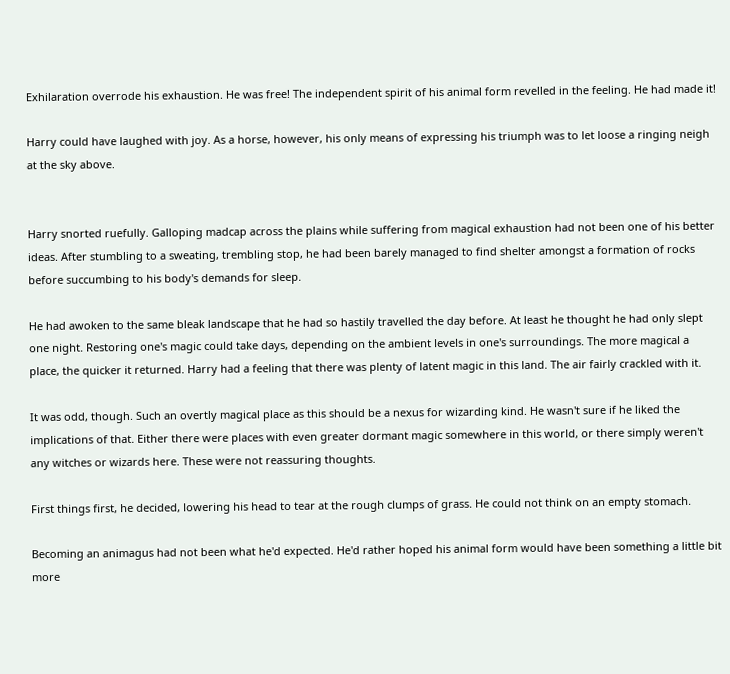Exhilaration overrode his exhaustion. He was free! The independent spirit of his animal form revelled in the feeling. He had made it!

Harry could have laughed with joy. As a horse, however, his only means of expressing his triumph was to let loose a ringing neigh at the sky above.


Harry snorted ruefully. Galloping madcap across the plains while suffering from magical exhaustion had not been one of his better ideas. After stumbling to a sweating, trembling stop, he had been barely managed to find shelter amongst a formation of rocks before succumbing to his body's demands for sleep.

He had awoken to the same bleak landscape that he had so hastily travelled the day before. At least he thought he had only slept one night. Restoring one's magic could take days, depending on the ambient levels in one's surroundings. The more magical a place, the quicker it returned. Harry had a feeling that there was plenty of latent magic in this land. The air fairly crackled with it.

It was odd, though. Such an overtly magical place as this should be a nexus for wizarding kind. He wasn't sure if he liked the implications of that. Either there were places with even greater dormant magic somewhere in this world, or there simply weren't any witches or wizards here. These were not reassuring thoughts.

First things first, he decided, lowering his head to tear at the rough clumps of grass. He could not think on an empty stomach.

Becoming an animagus had not been what he'd expected. He'd rather hoped his animal form would have been something a little bit more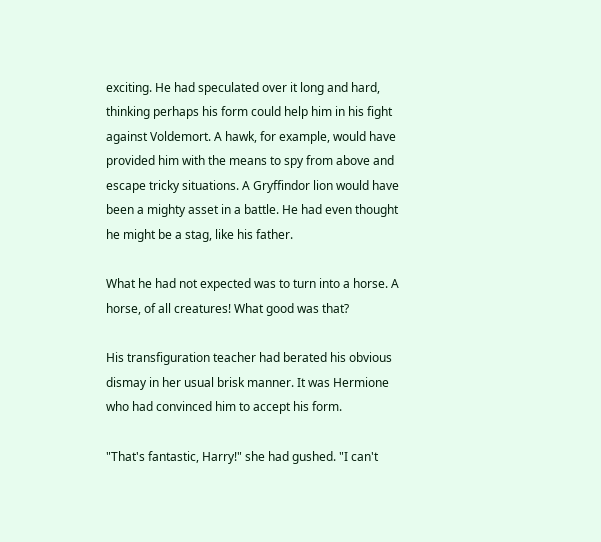exciting. He had speculated over it long and hard, thinking perhaps his form could help him in his fight against Voldemort. A hawk, for example, would have provided him with the means to spy from above and escape tricky situations. A Gryffindor lion would have been a mighty asset in a battle. He had even thought he might be a stag, like his father.

What he had not expected was to turn into a horse. A horse, of all creatures! What good was that?

His transfiguration teacher had berated his obvious dismay in her usual brisk manner. It was Hermione who had convinced him to accept his form.

"That's fantastic, Harry!" she had gushed. "I can't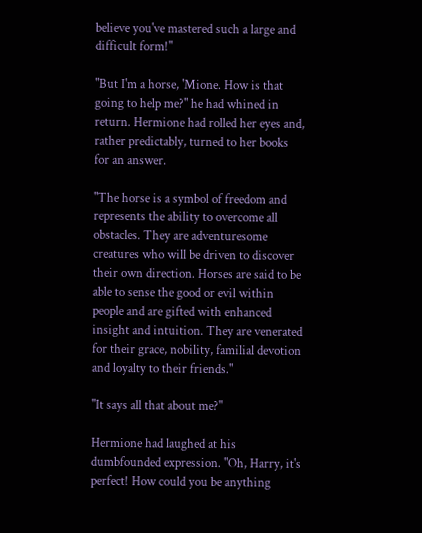believe you've mastered such a large and difficult form!"

"But I'm a horse, 'Mione. How is that going to help me?" he had whined in return. Hermione had rolled her eyes and, rather predictably, turned to her books for an answer.

"The horse is a symbol of freedom and represents the ability to overcome all obstacles. They are adventuresome creatures who will be driven to discover their own direction. Horses are said to be able to sense the good or evil within people and are gifted with enhanced insight and intuition. They are venerated for their grace, nobility, familial devotion and loyalty to their friends."

"It says all that about me?"

Hermione had laughed at his dumbfounded expression. "Oh, Harry, it's perfect! How could you be anything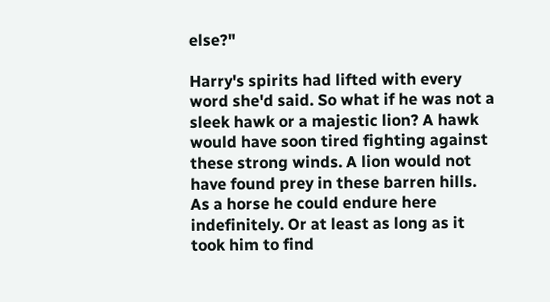else?"

Harry's spirits had lifted with every word she'd said. So what if he was not a sleek hawk or a majestic lion? A hawk would have soon tired fighting against these strong winds. A lion would not have found prey in these barren hills. As a horse he could endure here indefinitely. Or at least as long as it took him to find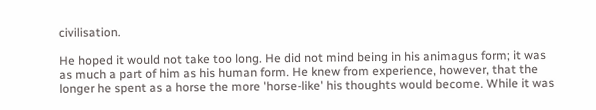civilisation.

He hoped it would not take too long. He did not mind being in his animagus form; it was as much a part of him as his human form. He knew from experience, however, that the longer he spent as a horse the more 'horse-like' his thoughts would become. While it was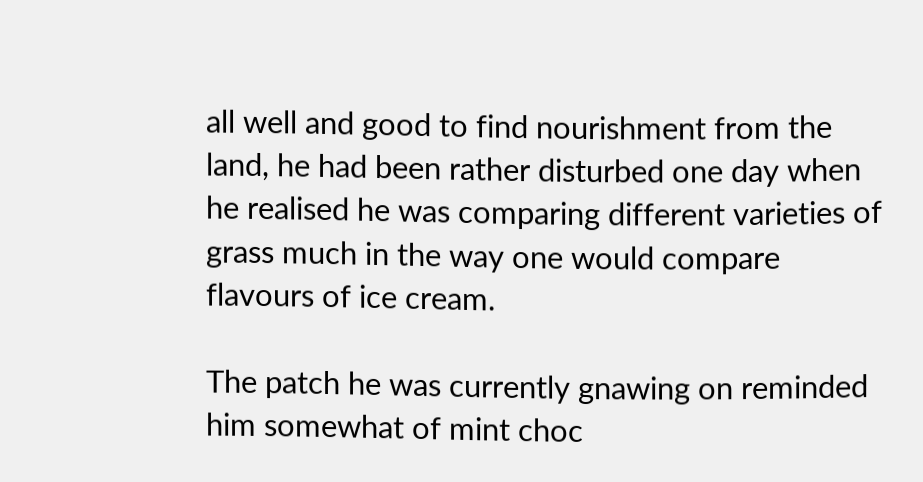all well and good to find nourishment from the land, he had been rather disturbed one day when he realised he was comparing different varieties of grass much in the way one would compare flavours of ice cream.

The patch he was currently gnawing on reminded him somewhat of mint choc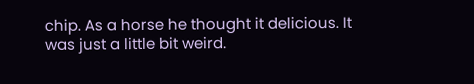chip. As a horse he thought it delicious. It was just a little bit weird.